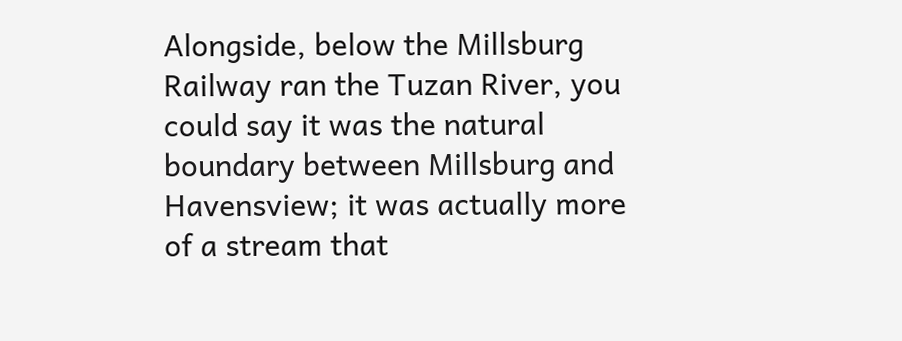Alongside, below the Millsburg Railway ran the Tuzan River, you could say it was the natural boundary between Millsburg and Havensview; it was actually more of a stream that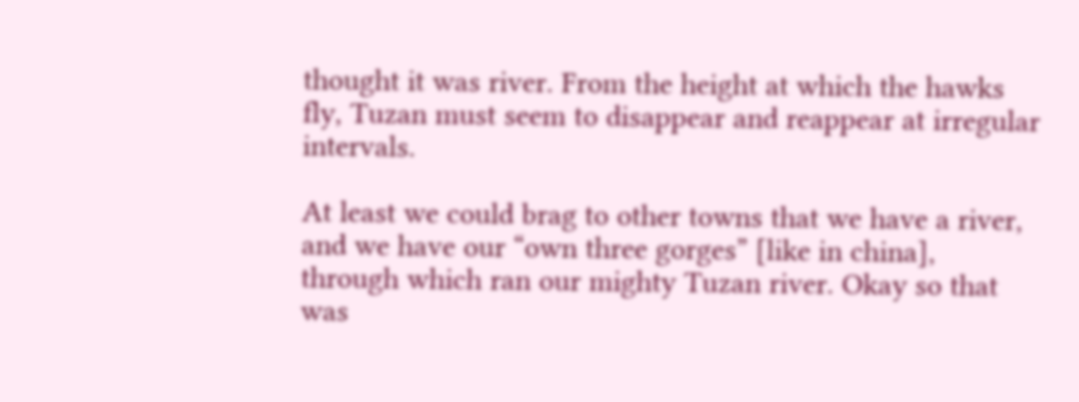thought it was river. From the height at which the hawks fly, Tuzan must seem to disappear and reappear at irregular intervals.

At least we could brag to other towns that we have a river, and we have our “own three gorges” [like in china], through which ran our mighty Tuzan river. Okay so that was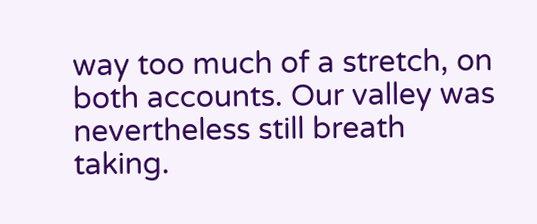way too much of a stretch, on both accounts. Our valley was nevertheless still breath taking.